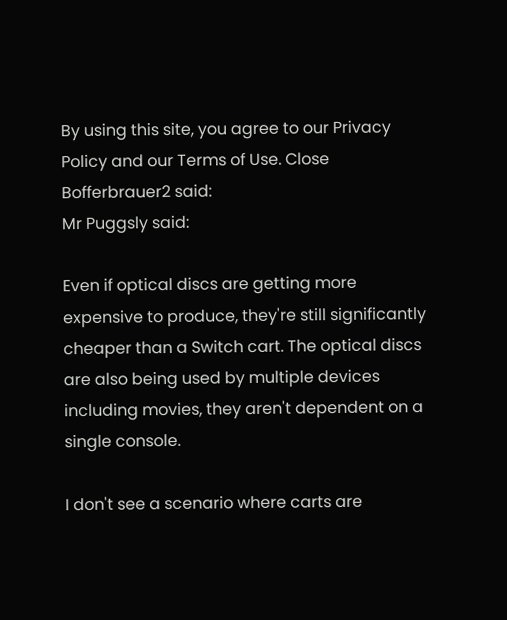By using this site, you agree to our Privacy Policy and our Terms of Use. Close
Bofferbrauer2 said:
Mr Puggsly said:

Even if optical discs are getting more expensive to produce, they're still significantly cheaper than a Switch cart. The optical discs are also being used by multiple devices including movies, they aren't dependent on a single console.

I don't see a scenario where carts are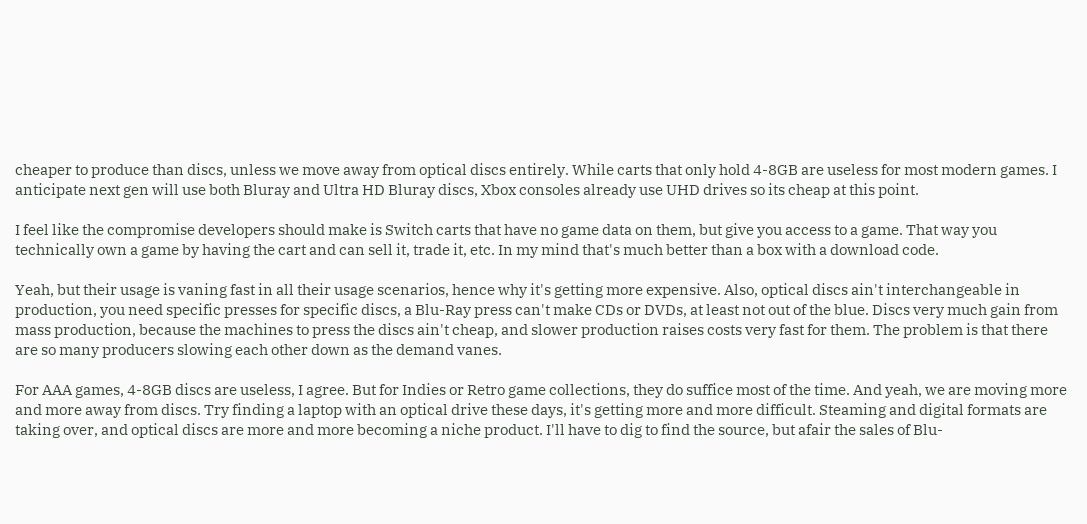cheaper to produce than discs, unless we move away from optical discs entirely. While carts that only hold 4-8GB are useless for most modern games. I anticipate next gen will use both Bluray and Ultra HD Bluray discs, Xbox consoles already use UHD drives so its cheap at this point.

I feel like the compromise developers should make is Switch carts that have no game data on them, but give you access to a game. That way you technically own a game by having the cart and can sell it, trade it, etc. In my mind that's much better than a box with a download code.

Yeah, but their usage is vaning fast in all their usage scenarios, hence why it's getting more expensive. Also, optical discs ain't interchangeable in production, you need specific presses for specific discs, a Blu-Ray press can't make CDs or DVDs, at least not out of the blue. Discs very much gain from mass production, because the machines to press the discs ain't cheap, and slower production raises costs very fast for them. The problem is that there are so many producers slowing each other down as the demand vanes.

For AAA games, 4-8GB discs are useless, I agree. But for Indies or Retro game collections, they do suffice most of the time. And yeah, we are moving more and more away from discs. Try finding a laptop with an optical drive these days, it's getting more and more difficult. Steaming and digital formats are taking over, and optical discs are more and more becoming a niche product. I'll have to dig to find the source, but afair the sales of Blu-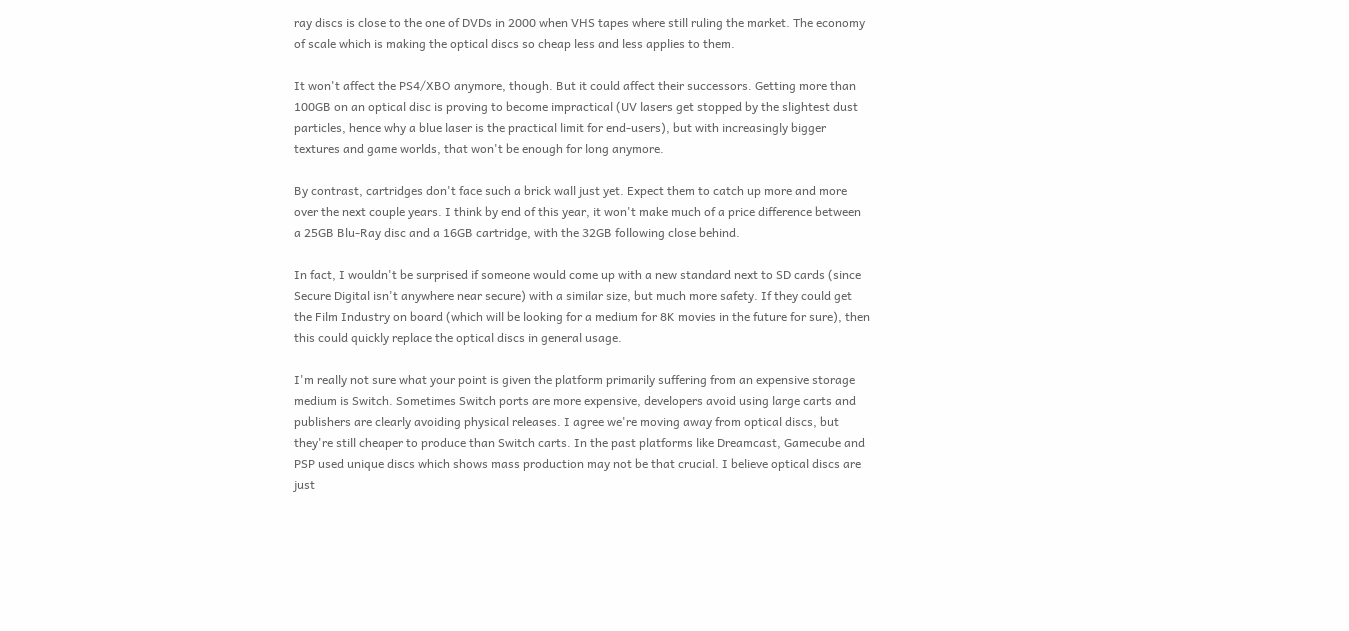ray discs is close to the one of DVDs in 2000 when VHS tapes where still ruling the market. The economy of scale which is making the optical discs so cheap less and less applies to them.

It won't affect the PS4/XBO anymore, though. But it could affect their successors. Getting more than 100GB on an optical disc is proving to become impractical (UV lasers get stopped by the slightest dust particles, hence why a blue laser is the practical limit for end-users), but with increasingly bigger textures and game worlds, that won't be enough for long anymore.

By contrast, cartridges don't face such a brick wall just yet. Expect them to catch up more and more over the next couple years. I think by end of this year, it won't make much of a price difference between a 25GB Blu-Ray disc and a 16GB cartridge, with the 32GB following close behind.

In fact, I wouldn't be surprised if someone would come up with a new standard next to SD cards (since Secure Digital isn't anywhere near secure) with a similar size, but much more safety. If they could get the Film Industry on board (which will be looking for a medium for 8K movies in the future for sure), then this could quickly replace the optical discs in general usage.

I'm really not sure what your point is given the platform primarily suffering from an expensive storage medium is Switch. Sometimes Switch ports are more expensive, developers avoid using large carts and publishers are clearly avoiding physical releases. I agree we're moving away from optical discs, but they're still cheaper to produce than Switch carts. In the past platforms like Dreamcast, Gamecube and PSP used unique discs which shows mass production may not be that crucial. I believe optical discs are just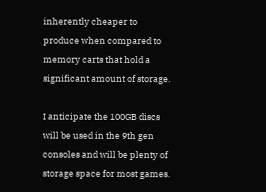inherently cheaper to produce when compared to memory carts that hold a significant amount of storage.

I anticipate the 100GB discs will be used in the 9th gen consoles and will be plenty of storage space for most games.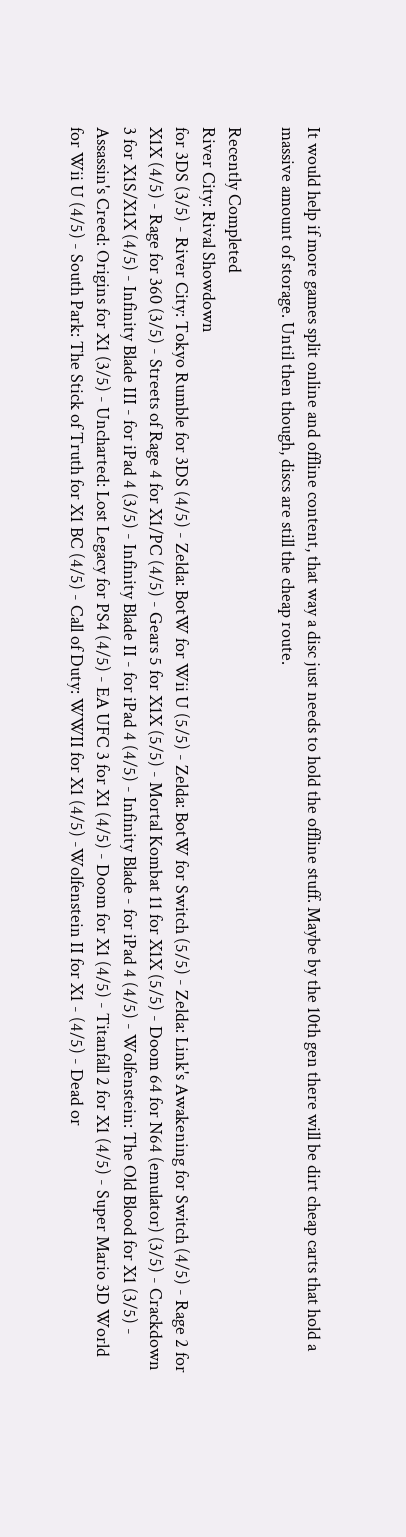It would help if more games split online and offline content, that way a disc just needs to hold the offline stuff. Maybe by the 10th gen there will be dirt cheap carts that hold a massive amount of storage. Until then though, discs are still the cheap route.

Recently Completed
River City: Rival Showdown
for 3DS (3/5) - River City: Tokyo Rumble for 3DS (4/5) - Zelda: BotW for Wii U (5/5) - Zelda: BotW for Switch (5/5) - Zelda: Link's Awakening for Switch (4/5) - Rage 2 for X1X (4/5) - Rage for 360 (3/5) - Streets of Rage 4 for X1/PC (4/5) - Gears 5 for X1X (5/5) - Mortal Kombat 11 for X1X (5/5) - Doom 64 for N64 (emulator) (3/5) - Crackdown 3 for X1S/X1X (4/5) - Infinity Blade III - for iPad 4 (3/5) - Infinity Blade II - for iPad 4 (4/5) - Infinity Blade - for iPad 4 (4/5) - Wolfenstein: The Old Blood for X1 (3/5) - Assassin's Creed: Origins for X1 (3/5) - Uncharted: Lost Legacy for PS4 (4/5) - EA UFC 3 for X1 (4/5) - Doom for X1 (4/5) - Titanfall 2 for X1 (4/5) - Super Mario 3D World for Wii U (4/5) - South Park: The Stick of Truth for X1 BC (4/5) - Call of Duty: WWII for X1 (4/5) -Wolfenstein II for X1 - (4/5) - Dead or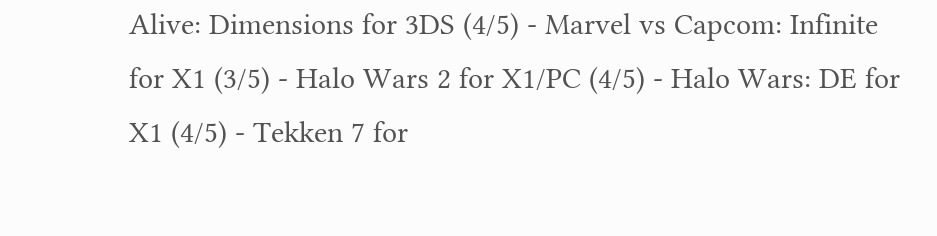Alive: Dimensions for 3DS (4/5) - Marvel vs Capcom: Infinite for X1 (3/5) - Halo Wars 2 for X1/PC (4/5) - Halo Wars: DE for X1 (4/5) - Tekken 7 for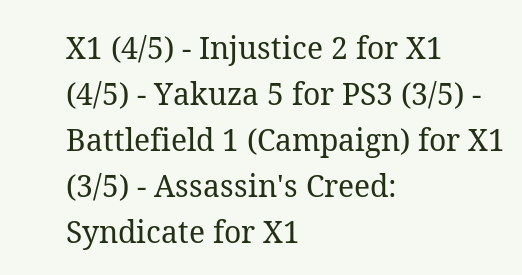X1 (4/5) - Injustice 2 for X1 (4/5) - Yakuza 5 for PS3 (3/5) - Battlefield 1 (Campaign) for X1 (3/5) - Assassin's Creed: Syndicate for X1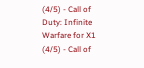(4/5) - Call of Duty: Infinite Warfare for X1 (4/5) - Call of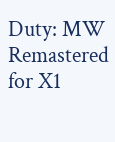Duty: MW Remastered for X1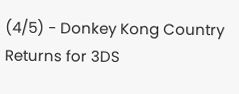(4/5) - Donkey Kong Country Returns for 3DS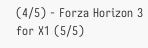(4/5) - Forza Horizon 3 for X1 (5/5)